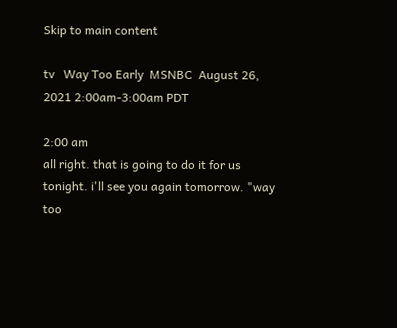Skip to main content

tv   Way Too Early  MSNBC  August 26, 2021 2:00am-3:00am PDT

2:00 am
all right. that is going to do it for us tonight. i'll see you again tomorrow. "way too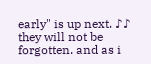early" is up next. ♪♪ they will not be forgotten. and as i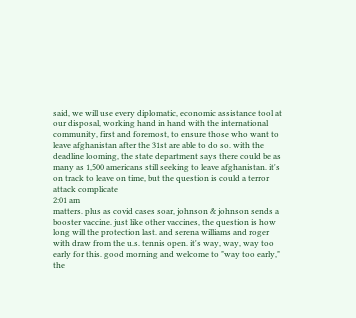said, we will use every diplomatic, economic assistance tool at our disposal, working hand in hand with the international community, first and foremost, to ensure those who want to leave afghanistan after the 31st are able to do so. with the deadline looming, the state department says there could be as many as 1,500 americans still seeking to leave afghanistan. it's on track to leave on time, but the question is could a terror attack complicate
2:01 am
matters. plus as covid cases soar, johnson & johnson sends a booster vaccine. just like other vaccines, the question is how long will the protection last. and serena williams and roger with draw from the u.s. tennis open. it's way, way, way too early for this. good morning and welcome to "way too early," the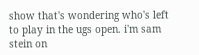show that's wondering who's left to play in the ugs open. i'm sam stein on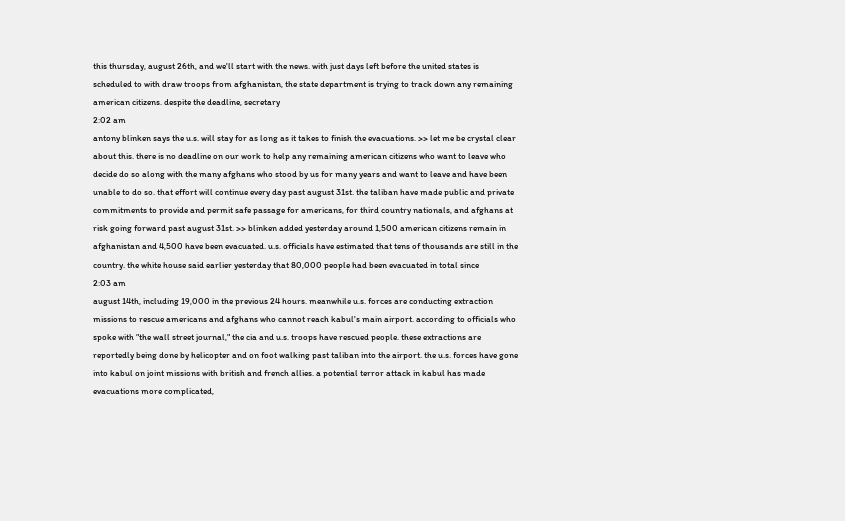this thursday, august 26th, and we'll start with the news. with just days left before the united states is scheduled to with draw troops from afghanistan, the state department is trying to track down any remaining american citizens. despite the deadline, secretary
2:02 am
antony blinken says the u.s. will stay for as long as it takes to finish the evacuations. >> let me be crystal clear about this. there is no deadline on our work to help any remaining american citizens who want to leave who decide do so along with the many afghans who stood by us for many years and want to leave and have been unable to do so. that effort will continue every day past august 31st. the taliban have made public and private commitments to provide and permit safe passage for americans, for third country nationals, and afghans at risk going forward past august 31st. >> blinken added yesterday around 1,500 american citizens remain in afghanistan and 4,500 have been evacuated. u.s. officials have estimated that tens of thousands are still in the country. the white house said earlier yesterday that 80,000 people had been evacuated in total since
2:03 am
august 14th, including 19,000 in the previous 24 hours. meanwhile u.s. forces are conducting extraction missions to rescue americans and afghans who cannot reach kabul's main airport. according to officials who spoke with "the wall street journal," the cia and u.s. troops have rescued people. these extractions are reportedly being done by helicopter and on foot walking past taliban into the airport. the u.s. forces have gone into kabul on joint missions with british and french allies. a potential terror attack in kabul has made evacuations more complicated,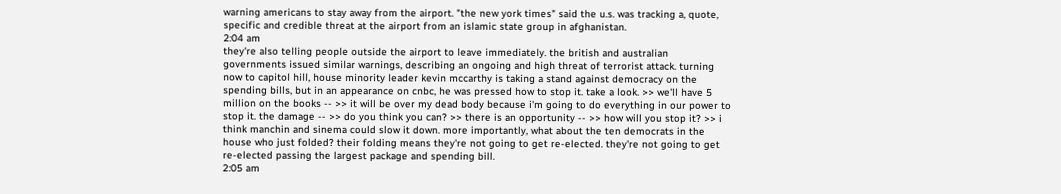warning americans to stay away from the airport. "the new york times" said the u.s. was tracking a, quote, specific and credible threat at the airport from an islamic state group in afghanistan.
2:04 am
they're also telling people outside the airport to leave immediately. the british and australian governments issued similar warnings, describing an ongoing and high threat of terrorist attack. turning now to capitol hill, house minority leader kevin mccarthy is taking a stand against democracy on the spending bills, but in an appearance on cnbc, he was pressed how to stop it. take a look. >> we'll have 5 million on the books -- >> it will be over my dead body because i'm going to do everything in our power to stop it. the damage -- >> do you think you can? >> there is an opportunity -- >> how will you stop it? >> i think manchin and sinema could slow it down. more importantly, what about the ten democrats in the house who just folded? their folding means they're not going to get re-elected. they're not going to get re-elected passing the largest package and spending bill.
2:05 am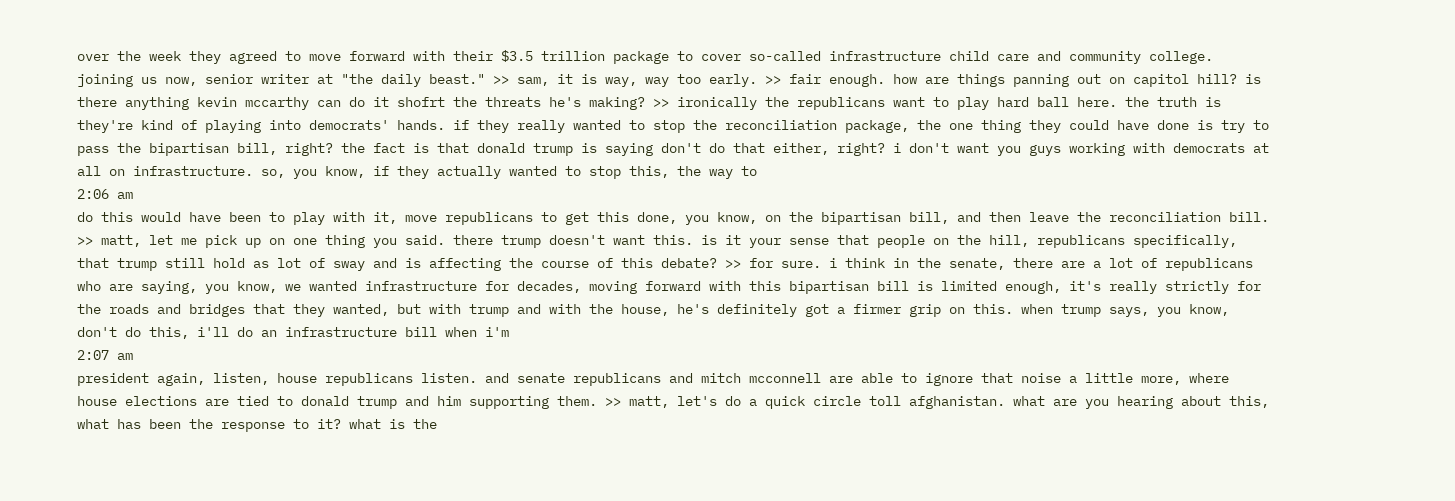over the week they agreed to move forward with their $3.5 trillion package to cover so-called infrastructure child care and community college. joining us now, senior writer at "the daily beast." >> sam, it is way, way too early. >> fair enough. how are things panning out on capitol hill? is there anything kevin mccarthy can do it shofrt the threats he's making? >> ironically the republicans want to play hard ball here. the truth is they're kind of playing into democrats' hands. if they really wanted to stop the reconciliation package, the one thing they could have done is try to pass the bipartisan bill, right? the fact is that donald trump is saying don't do that either, right? i don't want you guys working with democrats at all on infrastructure. so, you know, if they actually wanted to stop this, the way to
2:06 am
do this would have been to play with it, move republicans to get this done, you know, on the bipartisan bill, and then leave the reconciliation bill. >> matt, let me pick up on one thing you said. there trump doesn't want this. is it your sense that people on the hill, republicans specifically, that trump still hold as lot of sway and is affecting the course of this debate? >> for sure. i think in the senate, there are a lot of republicans who are saying, you know, we wanted infrastructure for decades, moving forward with this bipartisan bill is limited enough, it's really strictly for the roads and bridges that they wanted, but with trump and with the house, he's definitely got a firmer grip on this. when trump says, you know, don't do this, i'll do an infrastructure bill when i'm
2:07 am
president again, listen, house republicans listen. and senate republicans and mitch mcconnell are able to ignore that noise a little more, where house elections are tied to donald trump and him supporting them. >> matt, let's do a quick circle toll afghanistan. what are you hearing about this, what has been the response to it? what is the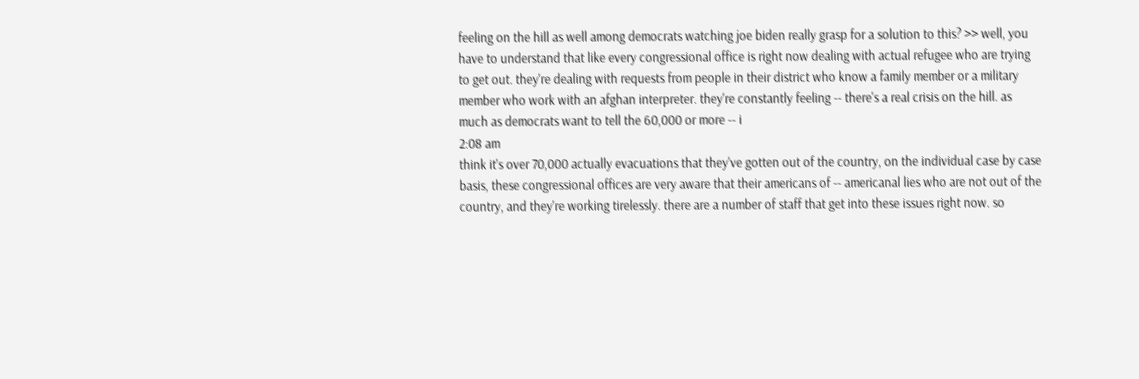feeling on the hill as well among democrats watching joe biden really grasp for a solution to this? >> well, you have to understand that like every congressional office is right now dealing with actual refugee who are trying to get out. they're dealing with requests from people in their district who know a family member or a military member who work with an afghan interpreter. they're constantly feeling -- there's a real crisis on the hill. as much as democrats want to tell the 60,000 or more -- i
2:08 am
think it's over 70,000 actually evacuations that they've gotten out of the country, on the individual case by case basis, these congressional offices are very aware that their americans of -- americanal lies who are not out of the country, and they're working tirelessly. there are a number of staff that get into these issues right now. so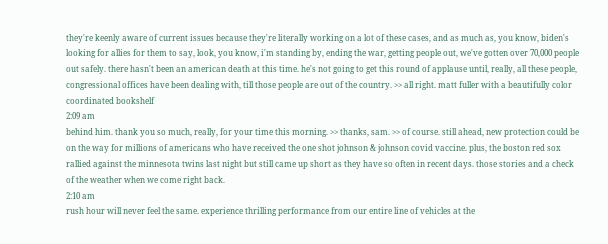they're keenly aware of current issues because they're literally working on a lot of these cases, and as much as, you know, biden's looking for allies for them to say, look, you know, i'm standing by, ending the war, getting people out, we've gotten over 70,000 people out safely. there hasn't been an american death at this time. he's not going to get this round of applause until, really, all these people, congressional offices have been dealing with, till those people are out of the country. >> all right. matt fuller with a beautifully color coordinated bookshelf
2:09 am
behind him. thank you so much, really, for your time this morning. >> thanks, sam. >> of course. still ahead, new protection could be on the way for millions of americans who have received the one shot johnson & johnson covid vaccine. plus, the boston red sox rallied against the minnesota twins last night but still came up short as they have so often in recent days. those stories and a check of the weather when we come right back.
2:10 am
rush hour will never feel the same. experience thrilling performance from our entire line of vehicles at the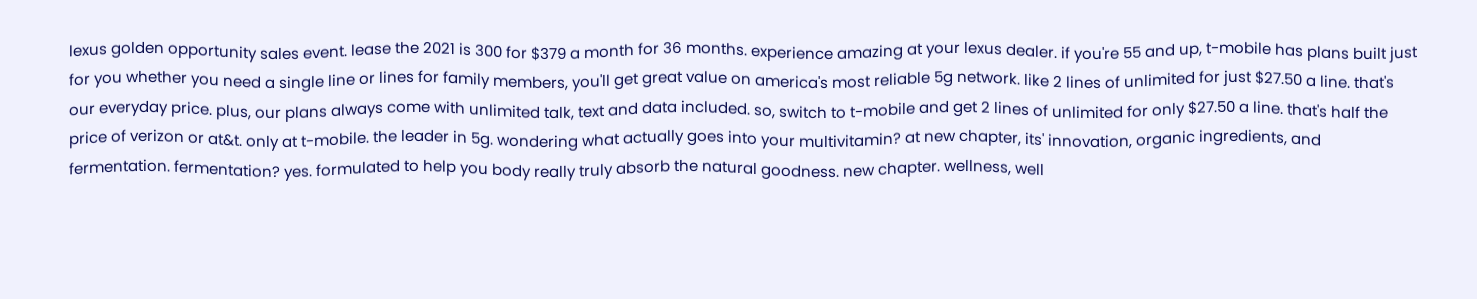lexus golden opportunity sales event. lease the 2021 is 300 for $379 a month for 36 months. experience amazing at your lexus dealer. if you're 55 and up, t-mobile has plans built just for you whether you need a single line or lines for family members, you'll get great value on america's most reliable 5g network. like 2 lines of unlimited for just $27.50 a line. that's our everyday price. plus, our plans always come with unlimited talk, text and data included. so, switch to t-mobile and get 2 lines of unlimited for only $27.50 a line. that's half the price of verizon or at&t. only at t-mobile. the leader in 5g. wondering what actually goes into your multivitamin? at new chapter, its' innovation, organic ingredients, and fermentation. fermentation? yes. formulated to help you body really truly absorb the natural goodness. new chapter. wellness, well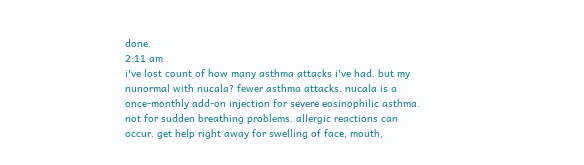done.
2:11 am
i've lost count of how many asthma attacks i've had. but my nunormal with nucala? fewer asthma attacks. nucala is a once-monthly add-on injection for severe eosinophilic asthma. not for sudden breathing problems. allergic reactions can occur. get help right away for swelling of face, mouth,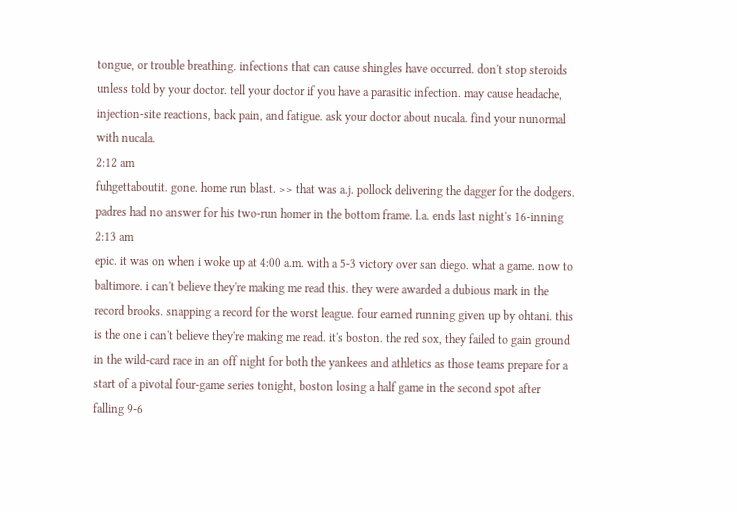tongue, or trouble breathing. infections that can cause shingles have occurred. don't stop steroids unless told by your doctor. tell your doctor if you have a parasitic infection. may cause headache, injection-site reactions, back pain, and fatigue. ask your doctor about nucala. find your nunormal with nucala.
2:12 am
fuhgettaboutit. gone. home run blast. >> that was a.j. pollock delivering the dagger for the dodgers. padres had no answer for his two-run homer in the bottom frame. l.a. ends last night's 16-inning
2:13 am
epic. it was on when i woke up at 4:00 a.m. with a 5-3 victory over san diego. what a game. now to baltimore. i can't believe they're making me read this. they were awarded a dubious mark in the record brooks. snapping a record for the worst league. four earned running given up by ohtani. this is the one i can't believe they're making me read. it's boston. the red sox, they failed to gain ground in the wild-card race in an off night for both the yankees and athletics as those teams prepare for a start of a pivotal four-game series tonight, boston losing a half game in the second spot after falling 9-6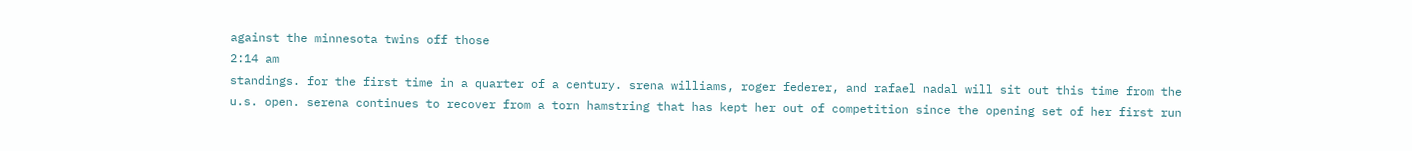against the minnesota twins off those
2:14 am
standings. for the first time in a quarter of a century. srena williams, roger federer, and rafael nadal will sit out this time from the u.s. open. serena continues to recover from a torn hamstring that has kept her out of competition since the opening set of her first run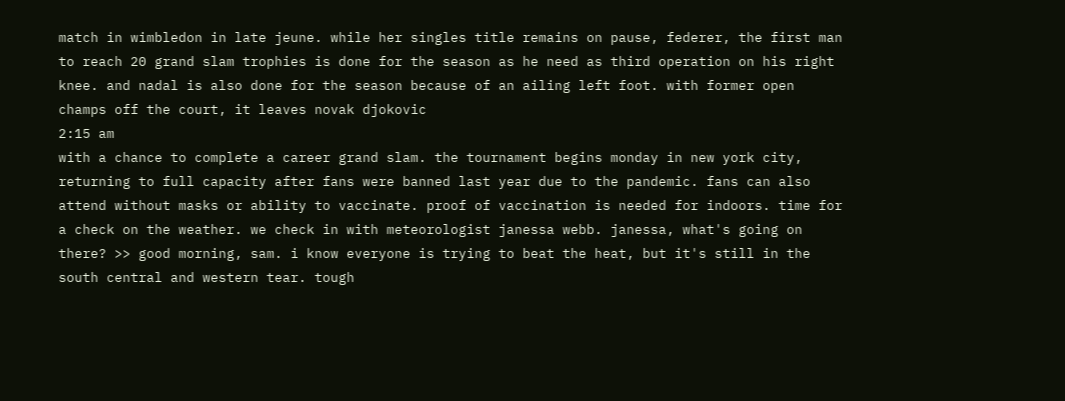match in wimbledon in late jeune. while her singles title remains on pause, federer, the first man to reach 20 grand slam trophies is done for the season as he need as third operation on his right knee. and nadal is also done for the season because of an ailing left foot. with former open champs off the court, it leaves novak djokovic
2:15 am
with a chance to complete a career grand slam. the tournament begins monday in new york city, returning to full capacity after fans were banned last year due to the pandemic. fans can also attend without masks or ability to vaccinate. proof of vaccination is needed for indoors. time for a check on the weather. we check in with meteorologist janessa webb. janessa, what's going on there? >> good morning, sam. i know everyone is trying to beat the heat, but it's still in the south central and western tear. tough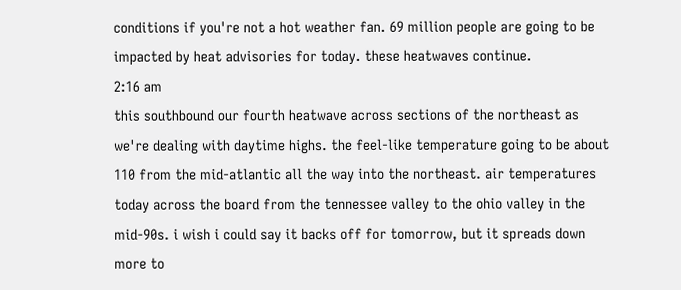conditions if you're not a hot weather fan. 69 million people are going to be impacted by heat advisories for today. these heatwaves continue.
2:16 am
this southbound our fourth heatwave across sections of the northeast as we're dealing with daytime highs. the feel-like temperature going to be about 110 from the mid-atlantic all the way into the northeast. air temperatures today across the board from the tennessee valley to the ohio valley in the mid-90s. i wish i could say it backs off for tomorrow, but it spreads down more to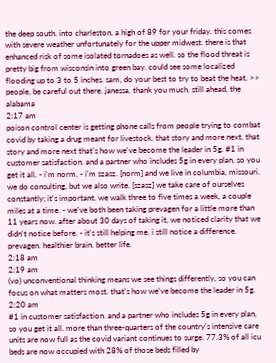the deep south. into charleston, a high of 89 for your friday. this comes with severe weather unfortunately for the upper midwest. there is that enhanced risk of some isolated tornadoes as well. so the flood threat is pretty big from wisconsin into green bay. could see some localized flooding up to 3 to 5 inches. sam, do your best to try to beat the heat. >> people, be careful out there. janessa, thank you much. still ahead, the alabama
2:17 am
poison control center is getting phone calls from people trying to combat covid by taking a drug meant for livestock. that story and more next. that story and more next that's how we've become the leader in 5g. #1 in customer satisfaction. and a partner who includes 5g in every plan, so you get it all. - i'm norm. - i'm szasz. [norm] and we live in columbia, missouri. we do consulting, but we also write. [szasz] we take care of ourselves constantly; it's important. we walk three to five times a week, a couple miles at a time. - we've both been taking prevagen for a little more than 11 years now. after about 30 days of taking it, we noticed clarity that we didn't notice before. - it's still helping me. i still notice a difference. prevagen. healthier brain. better life.
2:18 am
2:19 am
(vo) unconventional thinking means we see things differently, so you can focus on what matters most. that's how we've become the leader in 5g.
2:20 am
#1 in customer satisfaction. and a partner who includes 5g in every plan, so you get it all. more than three-quarters of the country's intensive care units are now full as the covid variant continues to surge. 77.3% of all icu beds are now occupied with 28% of those beds filled by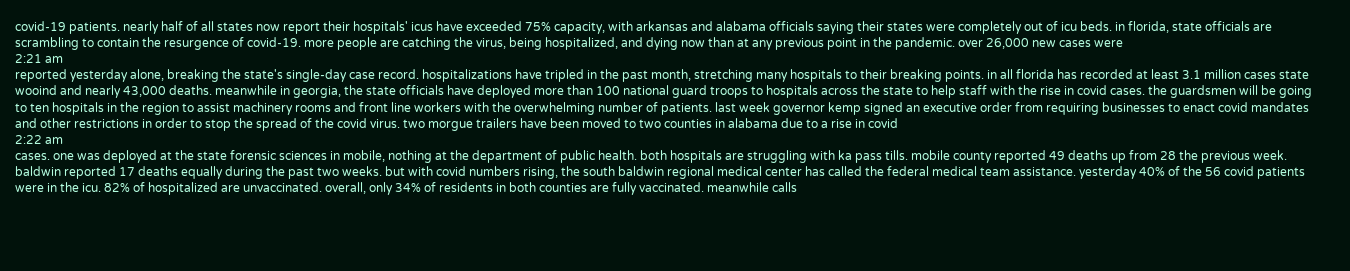covid-19 patients. nearly half of all states now report their hospitals' icus have exceeded 75% capacity, with arkansas and alabama officials saying their states were completely out of icu beds. in florida, state officials are scrambling to contain the resurgence of covid-19. more people are catching the virus, being hospitalized, and dying now than at any previous point in the pandemic. over 26,000 new cases were
2:21 am
reported yesterday alone, breaking the state's single-day case record. hospitalizations have tripled in the past month, stretching many hospitals to their breaking points. in all florida has recorded at least 3.1 million cases state wooind and nearly 43,000 deaths. meanwhile in georgia, the state officials have deployed more than 100 national guard troops to hospitals across the state to help staff with the rise in covid cases. the guardsmen will be going to ten hospitals in the region to assist machinery rooms and front line workers with the overwhelming number of patients. last week governor kemp signed an executive order from requiring businesses to enact covid mandates and other restrictions in order to stop the spread of the covid virus. two morgue trailers have been moved to two counties in alabama due to a rise in covid
2:22 am
cases. one was deployed at the state forensic sciences in mobile, nothing at the department of public health. both hospitals are struggling with ka pass tills. mobile county reported 49 deaths up from 28 the previous week. baldwin reported 17 deaths equally during the past two weeks. but with covid numbers rising, the south baldwin regional medical center has called the federal medical team assistance. yesterday 40% of the 56 covid patients were in the icu. 82% of hospitalized are unvaccinated. overall, only 34% of residents in both counties are fully vaccinated. meanwhile calls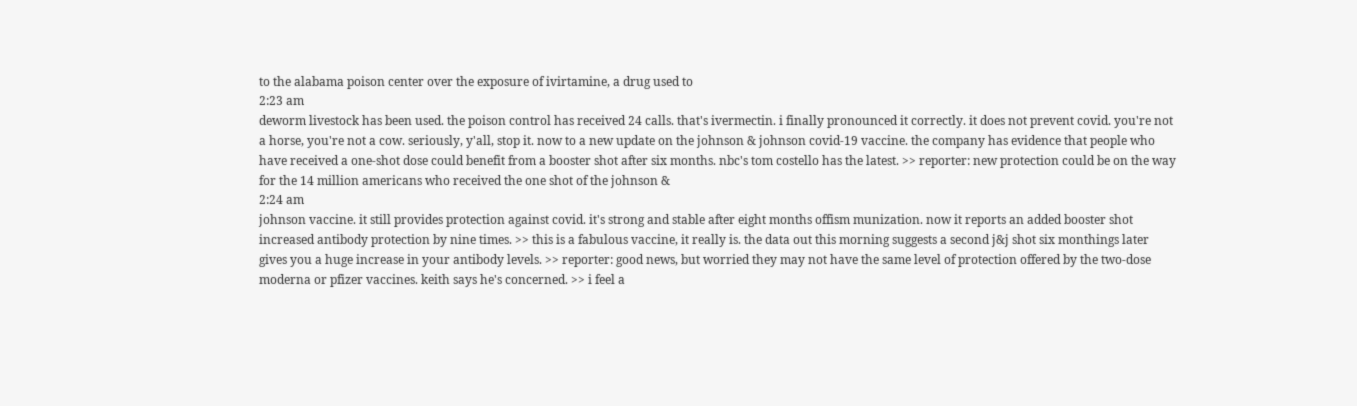to the alabama poison center over the exposure of ivirtamine, a drug used to
2:23 am
deworm livestock has been used. the poison control has received 24 calls. that's ivermectin. i finally pronounced it correctly. it does not prevent covid. you're not a horse, you're not a cow. seriously, y'all, stop it. now to a new update on the johnson & johnson covid-19 vaccine. the company has evidence that people who have received a one-shot dose could benefit from a booster shot after six months. nbc's tom costello has the latest. >> reporter: new protection could be on the way for the 14 million americans who received the one shot of the johnson &
2:24 am
johnson vaccine. it still provides protection against covid. it's strong and stable after eight months offism munization. now it reports an added booster shot increased antibody protection by nine times. >> this is a fabulous vaccine, it really is. the data out this morning suggests a second j&j shot six monthings later gives you a huge increase in your antibody levels. >> reporter: good news, but worried they may not have the same level of protection offered by the two-dose moderna or pfizer vaccines. keith says he's concerned. >> i feel a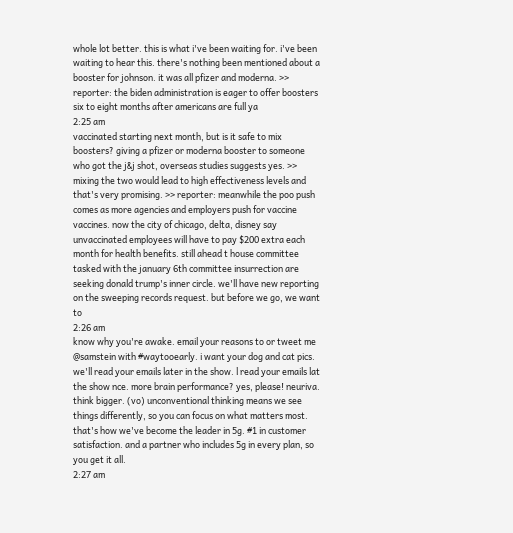whole lot better. this is what i've been waiting for. i've been waiting to hear this. there's nothing been mentioned about a booster for johnson. it was all pfizer and moderna. >> reporter: the biden administration is eager to offer boosters six to eight months after americans are full ya
2:25 am
vaccinated starting next month, but is it safe to mix boosters? giving a pfizer or moderna booster to someone who got the j&j shot, overseas studies suggests yes. >> mixing the two would lead to high effectiveness levels and that's very promising. >> reporter: meanwhile the poo push comes as more agencies and employers push for vaccine vaccines. now the city of chicago, delta, disney say unvaccinated employees will have to pay $200 extra each month for health benefits. still ahead t house committee tasked with the january 6th committee insurrection are seeking donald trump's inner circle. we'll have new reporting on the sweeping records request. but before we go, we want to
2:26 am
know why you're awake. email your reasons to or tweet me @samstein with #waytooearly. i want your dog and cat pics. we'll read your emails later in the show. l read your emails lat the show nce. more brain performance? yes, please! neuriva. think bigger. (vo) unconventional thinking means we see things differently, so you can focus on what matters most. that's how we've become the leader in 5g. #1 in customer satisfaction. and a partner who includes 5g in every plan, so you get it all.
2:27 am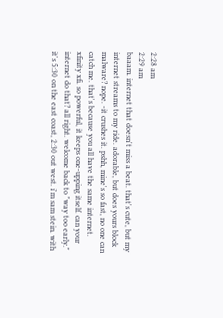2:28 am
2:29 am
baaam. internet that doesn't miss a beat. that's cute, but my internet streams to my ride. adorable, but does yours block malware? nope. -it crushes it. pshh, mine's so fast, no one can catch me. that's because you all have the same internet. xfinity xfi. so powerful, it keeps one-upping itself. can your internet do that? all right. welcome back to "way too early." it's 5:30 on the east coast, 2:30 out west. i'm sam stein. with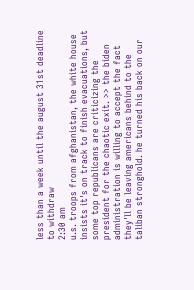less than a week until the august 31st deadline to withdraw
2:30 am
u.s. troops from afghanistan, the white house insists it's on track to finish evacuations, but some top republicans are criticizing the president for the chaotic exit. >> the biden administration is willing to accept the fact they'll be leaving americans behind to the taliban stronghold. he turned his back on our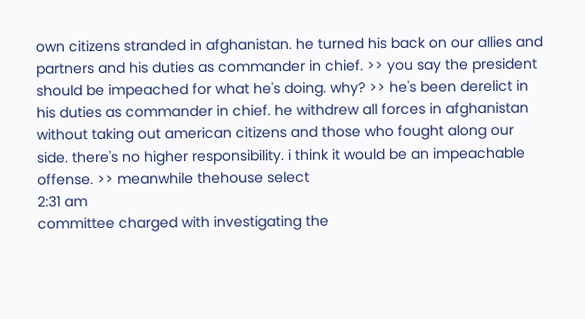own citizens stranded in afghanistan. he turned his back on our allies and partners and his duties as commander in chief. >> you say the president should be impeached for what he's doing. why? >> he's been derelict in his duties as commander in chief. he withdrew all forces in afghanistan without taking out american citizens and those who fought along our side. there's no higher responsibility. i think it would be an impeachable offense. >> meanwhile thehouse select
2:31 am
committee charged with investigating the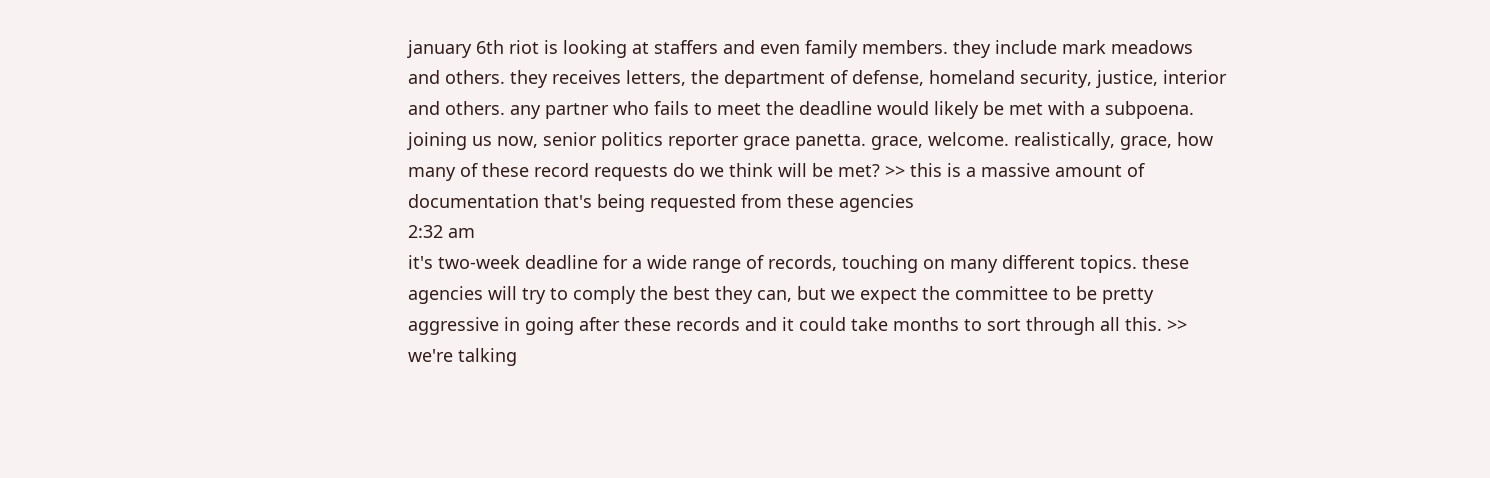january 6th riot is looking at staffers and even family members. they include mark meadows and others. they receives letters, the department of defense, homeland security, justice, interior and others. any partner who fails to meet the deadline would likely be met with a subpoena. joining us now, senior politics reporter grace panetta. grace, welcome. realistically, grace, how many of these record requests do we think will be met? >> this is a massive amount of documentation that's being requested from these agencies
2:32 am
it's two-week deadline for a wide range of records, touching on many different topics. these agencies will try to comply the best they can, but we expect the committee to be pretty aggressive in going after these records and it could take months to sort through all this. >> we're talking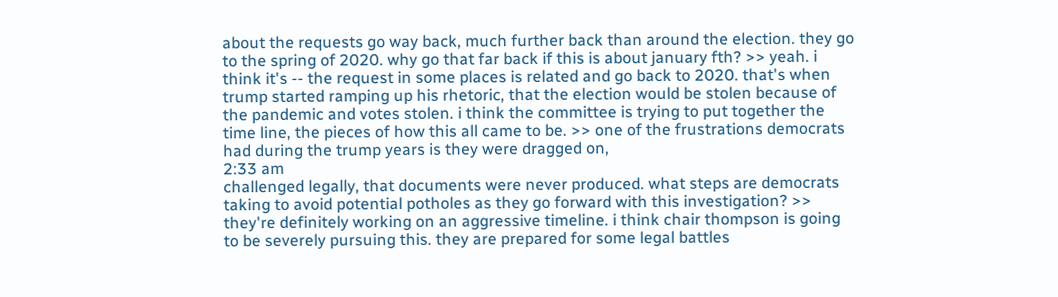about the requests go way back, much further back than around the election. they go to the spring of 2020. why go that far back if this is about january fth? >> yeah. i think it's -- the request in some places is related and go back to 2020. that's when trump started ramping up his rhetoric, that the election would be stolen because of the pandemic and votes stolen. i think the committee is trying to put together the time line, the pieces of how this all came to be. >> one of the frustrations democrats had during the trump years is they were dragged on,
2:33 am
challenged legally, that documents were never produced. what steps are democrats taking to avoid potential potholes as they go forward with this investigation? >> they're definitely working on an aggressive timeline. i think chair thompson is going to be severely pursuing this. they are prepared for some legal battles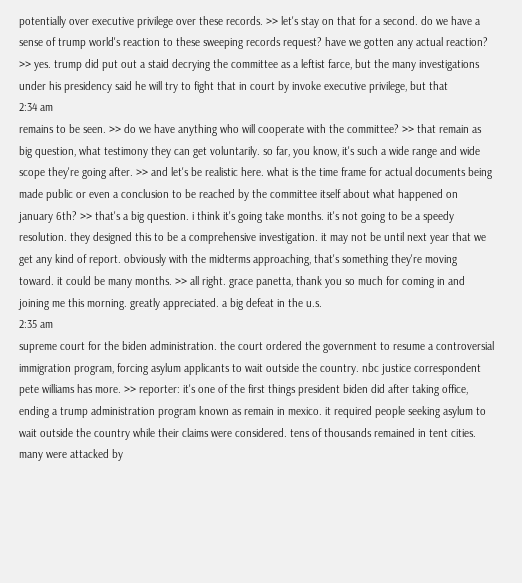potentially over executive privilege over these records. >> let's stay on that for a second. do we have a sense of trump world's reaction to these sweeping records request? have we gotten any actual reaction? >> yes. trump did put out a staid decrying the committee as a leftist farce, but the many investigations under his presidency said he will try to fight that in court by invoke executive privilege, but that
2:34 am
remains to be seen. >> do we have anything who will cooperate with the committee? >> that remain as big question, what testimony they can get voluntarily. so far, you know, it's such a wide range and wide scope they're going after. >> and let's be realistic here. what is the time frame for actual documents being made public or even a conclusion to be reached by the committee itself about what happened on january 6th? >> that's a big question. i think it's going take months. it's not going to be a speedy resolution. they designed this to be a comprehensive investigation. it may not be until next year that we get any kind of report. obviously with the midterms approaching, that's something they're moving toward. it could be many months. >> all right. grace panetta, thank you so much for coming in and joining me this morning. greatly appreciated. a big defeat in the u.s.
2:35 am
supreme court for the biden administration. the court ordered the government to resume a controversial immigration program, forcing asylum applicants to wait outside the country. nbc justice correspondent pete williams has more. >> reporter: it's one of the first things president biden did after taking office, ending a trump administration program known as remain in mexico. it required people seeking asylum to wait outside the country while their claims were considered. tens of thousands remained in tent cities. many were attacked by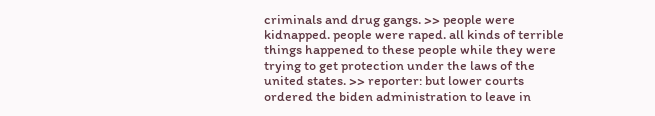criminals and drug gangs. >> people were kidnapped. people were raped. all kinds of terrible things happened to these people while they were trying to get protection under the laws of the united states. >> reporter: but lower courts ordered the biden administration to leave in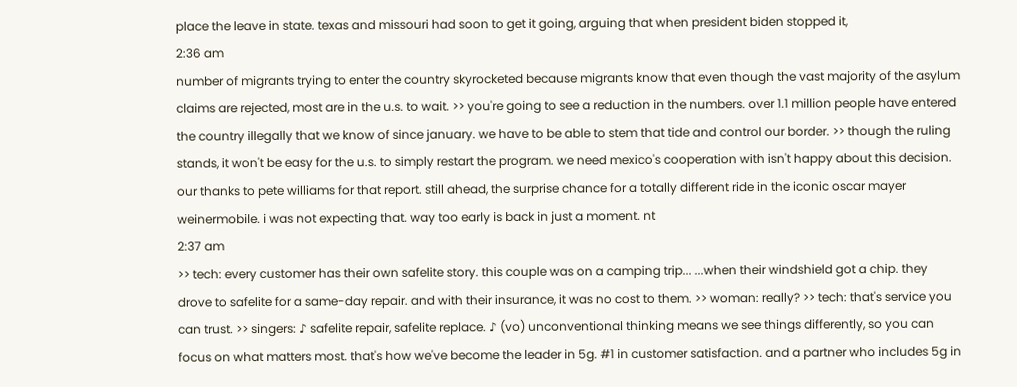place the leave in state. texas and missouri had soon to get it going, arguing that when president biden stopped it,
2:36 am
number of migrants trying to enter the country skyrocketed because migrants know that even though the vast majority of the asylum claims are rejected, most are in the u.s. to wait. >> you're going to see a reduction in the numbers. over 1.1 million people have entered the country illegally that we know of since january. we have to be able to stem that tide and control our border. >> though the ruling stands, it won't be easy for the u.s. to simply restart the program. we need mexico's cooperation with isn't happy about this decision. our thanks to pete williams for that report. still ahead, the surprise chance for a totally different ride in the iconic oscar mayer weinermobile. i was not expecting that. way too early is back in just a moment. nt
2:37 am
>> tech: every customer has their own safelite story. this couple was on a camping trip... ...when their windshield got a chip. they drove to safelite for a same-day repair. and with their insurance, it was no cost to them. >> woman: really? >> tech: that's service you can trust. >> singers: ♪ safelite repair, safelite replace. ♪ (vo) unconventional thinking means we see things differently, so you can focus on what matters most. that's how we've become the leader in 5g. #1 in customer satisfaction. and a partner who includes 5g in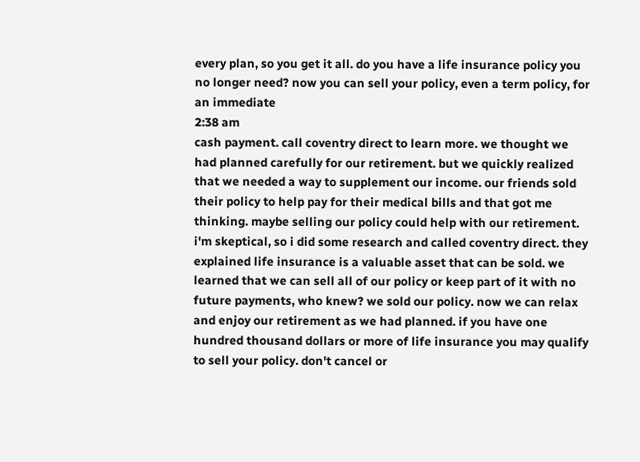every plan, so you get it all. do you have a life insurance policy you no longer need? now you can sell your policy, even a term policy, for an immediate
2:38 am
cash payment. call coventry direct to learn more. we thought we had planned carefully for our retirement. but we quickly realized that we needed a way to supplement our income. our friends sold their policy to help pay for their medical bills and that got me thinking. maybe selling our policy could help with our retirement. i'm skeptical, so i did some research and called coventry direct. they explained life insurance is a valuable asset that can be sold. we learned that we can sell all of our policy or keep part of it with no future payments, who knew? we sold our policy. now we can relax and enjoy our retirement as we had planned. if you have one hundred thousand dollars or more of life insurance you may qualify to sell your policy. don't cancel or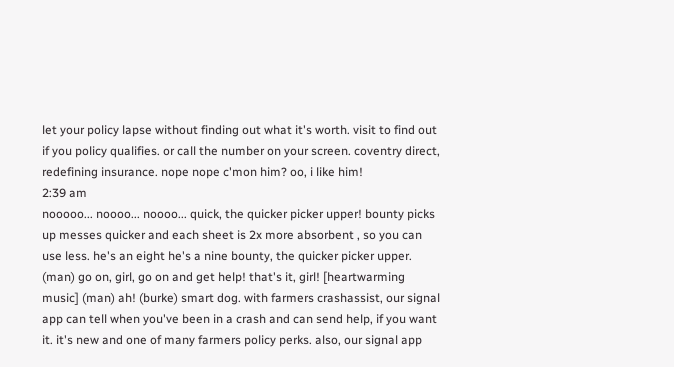let your policy lapse without finding out what it's worth. visit to find out if you policy qualifies. or call the number on your screen. coventry direct, redefining insurance. nope nope c'mon him? oo, i like him!
2:39 am
nooooo... noooo... noooo... quick, the quicker picker upper! bounty picks up messes quicker and each sheet is 2x more absorbent , so you can use less. he's an eight he's a nine bounty, the quicker picker upper. (man) go on, girl, go on and get help! that's it, girl! [heartwarming music] (man) ah! (burke) smart dog. with farmers crashassist, our signal app can tell when you've been in a crash and can send help, if you want it. it's new and one of many farmers policy perks. also, our signal app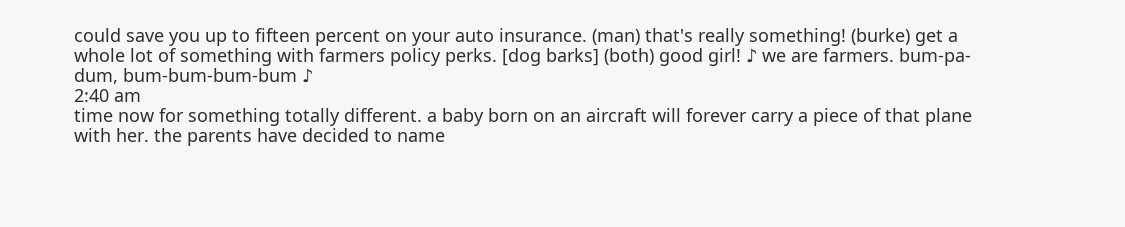could save you up to fifteen percent on your auto insurance. (man) that's really something! (burke) get a whole lot of something with farmers policy perks. [dog barks] (both) good girl! ♪ we are farmers. bum-pa-dum, bum-bum-bum-bum ♪
2:40 am
time now for something totally different. a baby born on an aircraft will forever carry a piece of that plane with her. the parents have decided to name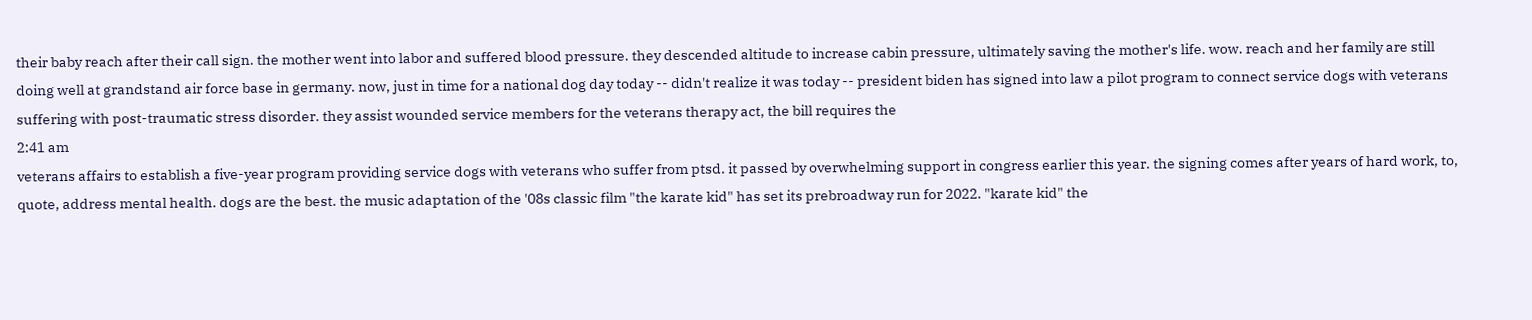their baby reach after their call sign. the mother went into labor and suffered blood pressure. they descended altitude to increase cabin pressure, ultimately saving the mother's life. wow. reach and her family are still doing well at grandstand air force base in germany. now, just in time for a national dog day today -- didn't realize it was today -- president biden has signed into law a pilot program to connect service dogs with veterans suffering with post-traumatic stress disorder. they assist wounded service members for the veterans therapy act, the bill requires the
2:41 am
veterans affairs to establish a five-year program providing service dogs with veterans who suffer from ptsd. it passed by overwhelming support in congress earlier this year. the signing comes after years of hard work, to, quote, address mental health. dogs are the best. the music adaptation of the '08s classic film "the karate kid" has set its prebroadway run for 2022. "karate kid" the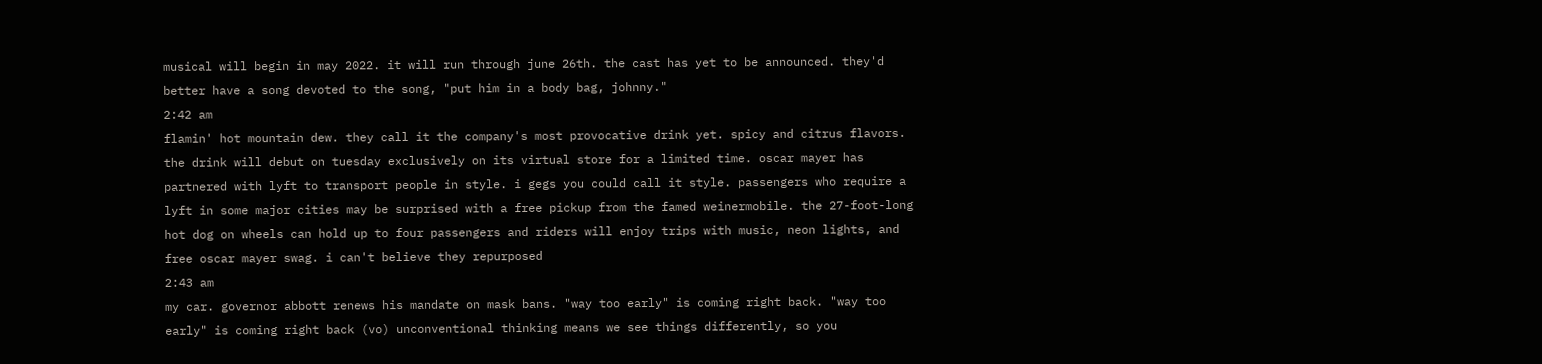musical will begin in may 2022. it will run through june 26th. the cast has yet to be announced. they'd better have a song devoted to the song, "put him in a body bag, johnny."
2:42 am
flamin' hot mountain dew. they call it the company's most provocative drink yet. spicy and citrus flavors. the drink will debut on tuesday exclusively on its virtual store for a limited time. oscar mayer has partnered with lyft to transport people in style. i gegs you could call it style. passengers who require a lyft in some major cities may be surprised with a free pickup from the famed weinermobile. the 27-foot-long hot dog on wheels can hold up to four passengers and riders will enjoy trips with music, neon lights, and free oscar mayer swag. i can't believe they repurposed
2:43 am
my car. governor abbott renews his mandate on mask bans. "way too early" is coming right back. "way too early" is coming right back (vo) unconventional thinking means we see things differently, so you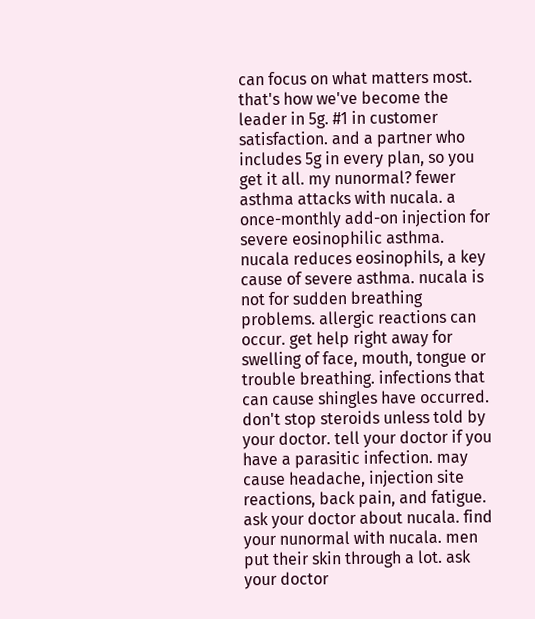can focus on what matters most. that's how we've become the leader in 5g. #1 in customer satisfaction. and a partner who includes 5g in every plan, so you get it all. my nunormal? fewer asthma attacks with nucala. a once-monthly add-on injection for severe eosinophilic asthma. nucala reduces eosinophils, a key cause of severe asthma. nucala is not for sudden breathing problems. allergic reactions can occur. get help right away for swelling of face, mouth, tongue or trouble breathing. infections that can cause shingles have occurred. don't stop steroids unless told by your doctor. tell your doctor if you have a parasitic infection. may cause headache, injection site reactions, back pain, and fatigue. ask your doctor about nucala. find your nunormal with nucala. men put their skin through a lot. ask your doctor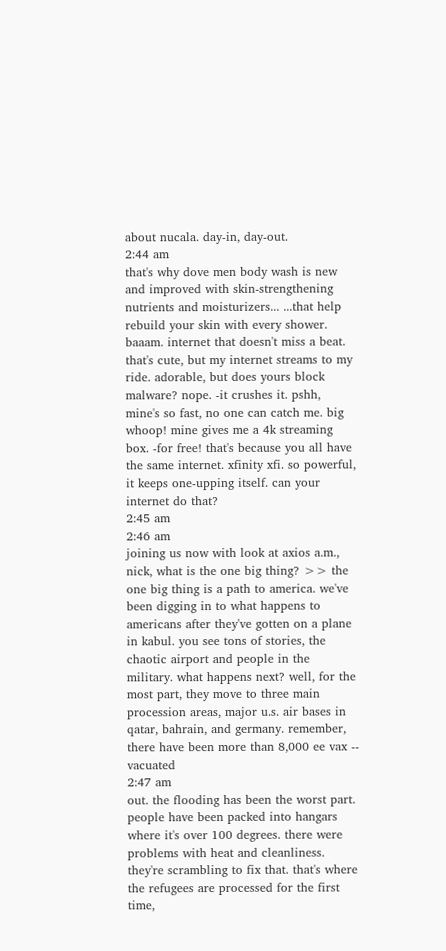about nucala. day-in, day-out.
2:44 am
that's why dove men body wash is new and improved with skin-strengthening nutrients and moisturizers... ...that help rebuild your skin with every shower. baaam. internet that doesn't miss a beat. that's cute, but my internet streams to my ride. adorable, but does yours block malware? nope. -it crushes it. pshh, mine's so fast, no one can catch me. big whoop! mine gives me a 4k streaming box. -for free! that's because you all have the same internet. xfinity xfi. so powerful, it keeps one-upping itself. can your internet do that?
2:45 am
2:46 am
joining us now with look at axios a.m., nick, what is the one big thing? >> the one big thing is a path to america. we've been digging in to what happens to americans after they've gotten on a plane in kabul. you see tons of stories, the chaotic airport and people in the military. what happens next? well, for the most part, they move to three main procession areas, major u.s. air bases in qatar, bahrain, and germany. remember, there have been more than 8,000 ee vax -- vacuated
2:47 am
out. the flooding has been the worst part. people have been packed into hangars where it's over 100 degrees. there were problems with heat and cleanliness. they're scrambling to fix that. that's where the refugees are processed for the first time,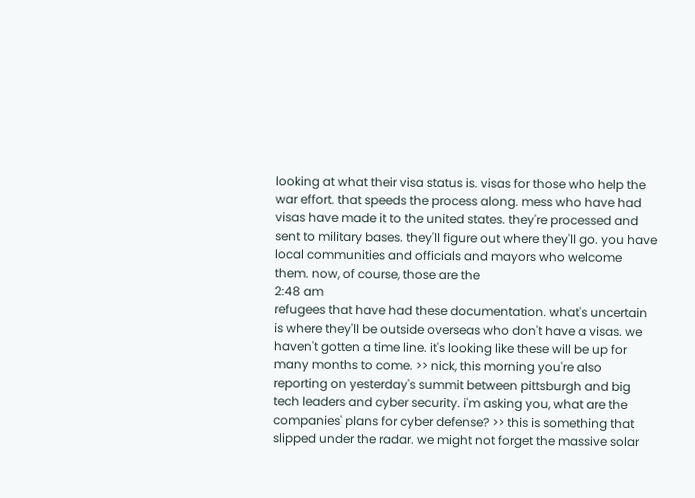looking at what their visa status is. visas for those who help the war effort. that speeds the process along. mess who have had visas have made it to the united states. they're processed and sent to military bases. they'll figure out where they'll go. you have local communities and officials and mayors who welcome them. now, of course, those are the
2:48 am
refugees that have had these documentation. what's uncertain is where they'll be outside overseas who don't have a visas. we haven't gotten a time line. it's looking like these will be up for many months to come. >> nick, this morning you're also reporting on yesterday's summit between pittsburgh and big tech leaders and cyber security. i'm asking you, what are the companies' plans for cyber defense? >> this is something that slipped under the radar. we might not forget the massive solar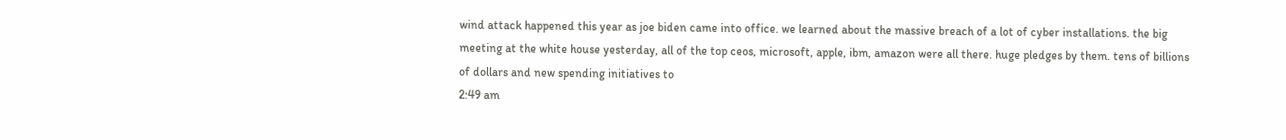wind attack happened this year as joe biden came into office. we learned about the massive breach of a lot of cyber installations. the big meeting at the white house yesterday, all of the top ceos, microsoft, apple, ibm, amazon were all there. huge pledges by them. tens of billions of dollars and new spending initiatives to
2:49 am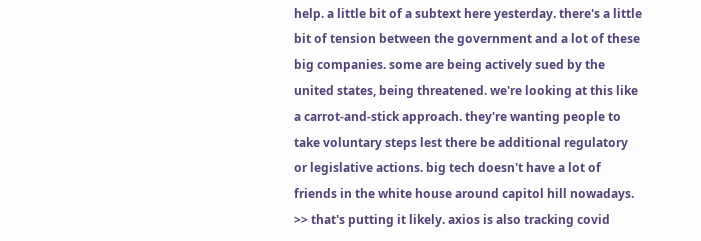help. a little bit of a subtext here yesterday. there's a little bit of tension between the government and a lot of these big companies. some are being actively sued by the united states, being threatened. we're looking at this like a carrot-and-stick approach. they're wanting people to take voluntary steps lest there be additional regulatory or legislative actions. big tech doesn't have a lot of friends in the white house around capitol hill nowadays. >> that's putting it likely. axios is also tracking covid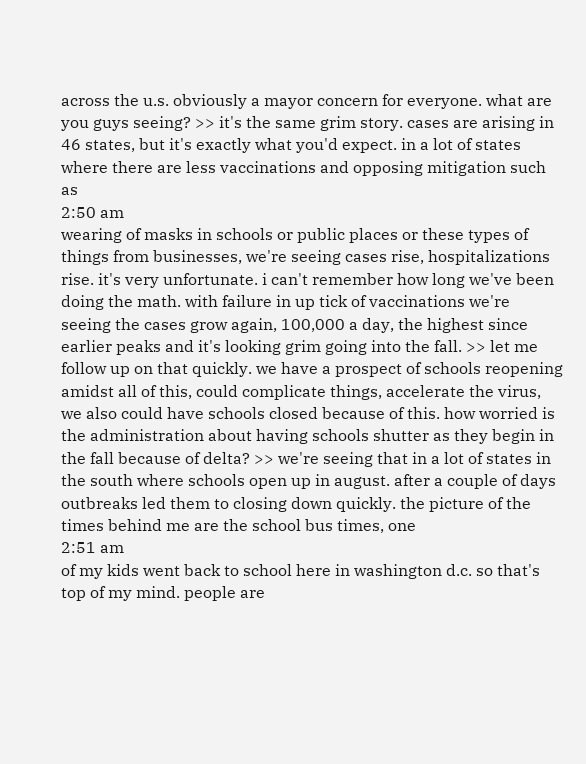across the u.s. obviously a mayor concern for everyone. what are you guys seeing? >> it's the same grim story. cases are arising in 46 states, but it's exactly what you'd expect. in a lot of states where there are less vaccinations and opposing mitigation such as
2:50 am
wearing of masks in schools or public places or these types of things from businesses, we're seeing cases rise, hospitalizations rise. it's very unfortunate. i can't remember how long we've been doing the math. with failure in up tick of vaccinations we're seeing the cases grow again, 100,000 a day, the highest since earlier peaks and it's looking grim going into the fall. >> let me follow up on that quickly. we have a prospect of schools reopening amidst all of this, could complicate things, accelerate the virus, we also could have schools closed because of this. how worried is the administration about having schools shutter as they begin in the fall because of delta? >> we're seeing that in a lot of states in the south where schools open up in august. after a couple of days outbreaks led them to closing down quickly. the picture of the times behind me are the school bus times, one
2:51 am
of my kids went back to school here in washington d.c. so that's top of my mind. people are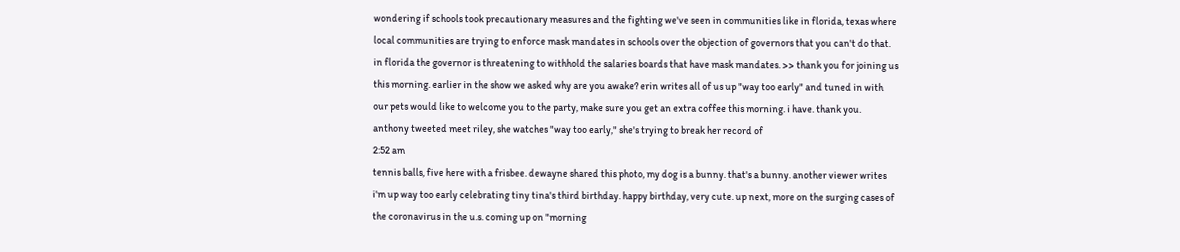wondering if schools took precautionary measures and the fighting we've seen in communities like in florida, texas where local communities are trying to enforce mask mandates in schools over the objection of governors that you can't do that. in florida the governor is threatening to withhold the salaries boards that have mask mandates. >> thank you for joining us this morning. earlier in the show we asked why are you awake? erin writes all of us up "way too early" and tuned in with our pets would like to welcome you to the party, make sure you get an extra coffee this morning. i have. thank you. anthony tweeted meet riley, she watches "way too early," she's trying to break her record of
2:52 am
tennis balls, five here with a frisbee. dewayne shared this photo, my dog is a bunny. that's a bunny. another viewer writes i'm up way too early celebrating tiny tina's third birthday. happy birthday, very cute. up next, more on the surging cases of the coronavirus in the u.s. coming up on "morning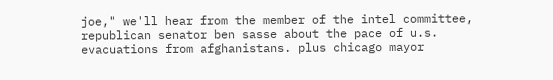joe," we'll hear from the member of the intel committee, republican senator ben sasse about the pace of u.s. evacuations from afghanistans. plus chicago mayor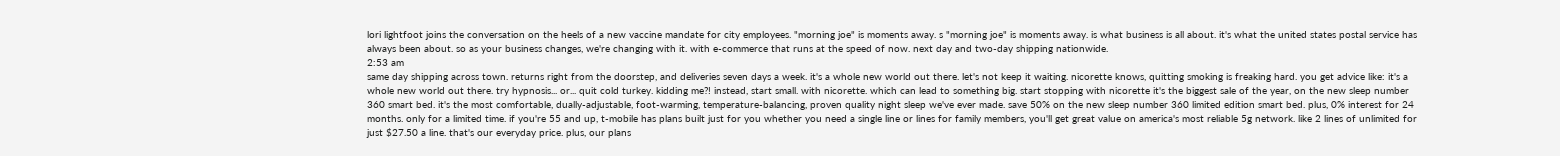lori lightfoot joins the conversation on the heels of a new vaccine mandate for city employees. "morning joe" is moments away. s "morning joe" is moments away. is what business is all about. it's what the united states postal service has always been about. so as your business changes, we're changing with it. with e-commerce that runs at the speed of now. next day and two-day shipping nationwide.
2:53 am
same day shipping across town. returns right from the doorstep, and deliveries seven days a week. it's a whole new world out there. let's not keep it waiting. nicorette knows, quitting smoking is freaking hard. you get advice like: it's a whole new world out there. try hypnosis... or... quit cold turkey. kidding me?! instead, start small. with nicorette. which can lead to something big. start stopping with nicorette it's the biggest sale of the year, on the new sleep number 360 smart bed. it's the most comfortable, dually-adjustable, foot-warming, temperature-balancing, proven quality night sleep we've ever made. save 50% on the new sleep number 360 limited edition smart bed. plus, 0% interest for 24 months. only for a limited time. if you're 55 and up, t-mobile has plans built just for you whether you need a single line or lines for family members, you'll get great value on america's most reliable 5g network. like 2 lines of unlimited for just $27.50 a line. that's our everyday price. plus, our plans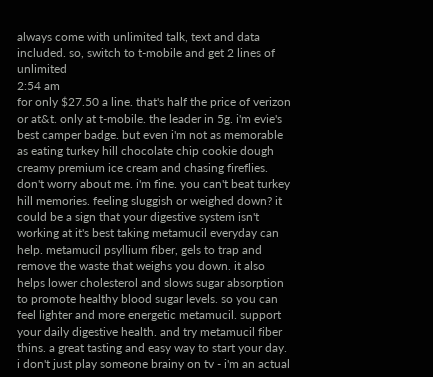always come with unlimited talk, text and data included. so, switch to t-mobile and get 2 lines of unlimited
2:54 am
for only $27.50 a line. that's half the price of verizon or at&t. only at t-mobile. the leader in 5g. i'm evie's best camper badge. but even i'm not as memorable as eating turkey hill chocolate chip cookie dough creamy premium ice cream and chasing fireflies. don't worry about me. i'm fine. you can't beat turkey hill memories. feeling sluggish or weighed down? it could be a sign that your digestive system isn't working at it's best taking metamucil everyday can help. metamucil psyllium fiber, gels to trap and remove the waste that weighs you down. it also helps lower cholesterol and slows sugar absorption to promote healthy blood sugar levels. so you can feel lighter and more energetic metamucil. support your daily digestive health. and try metamucil fiber thins. a great tasting and easy way to start your day. i don't just play someone brainy on tv - i'm an actual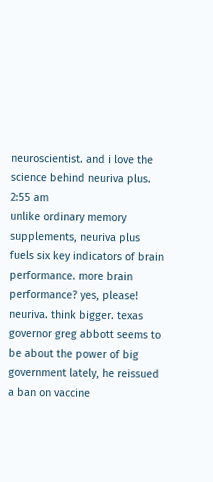neuroscientist. and i love the science behind neuriva plus.
2:55 am
unlike ordinary memory supplements, neuriva plus fuels six key indicators of brain performance. more brain performance? yes, please! neuriva. think bigger. texas governor greg abbott seems to be about the power of big government lately, he reissued a ban on vaccine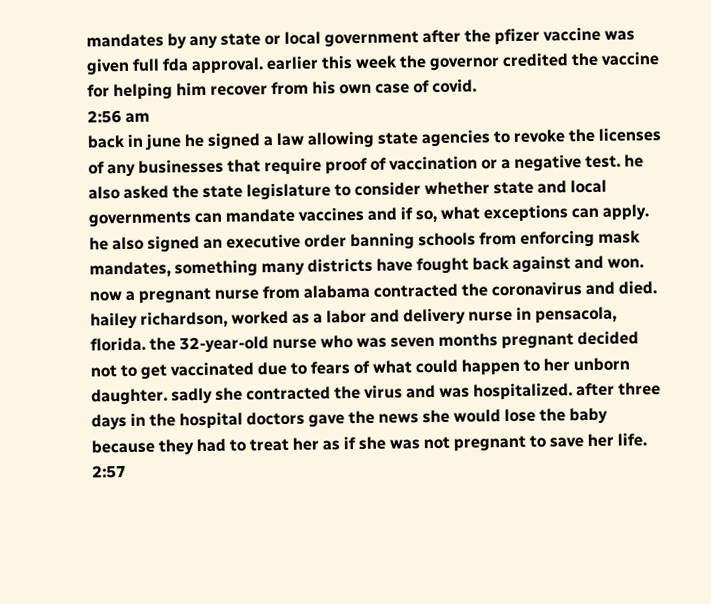mandates by any state or local government after the pfizer vaccine was given full fda approval. earlier this week the governor credited the vaccine for helping him recover from his own case of covid.
2:56 am
back in june he signed a law allowing state agencies to revoke the licenses of any businesses that require proof of vaccination or a negative test. he also asked the state legislature to consider whether state and local governments can mandate vaccines and if so, what exceptions can apply. he also signed an executive order banning schools from enforcing mask mandates, something many districts have fought back against and won. now a pregnant nurse from alabama contracted the coronavirus and died. hailey richardson, worked as a labor and delivery nurse in pensacola, florida. the 32-year-old nurse who was seven months pregnant decided not to get vaccinated due to fears of what could happen to her unborn daughter. sadly she contracted the virus and was hospitalized. after three days in the hospital doctors gave the news she would lose the baby because they had to treat her as if she was not pregnant to save her life.
2:57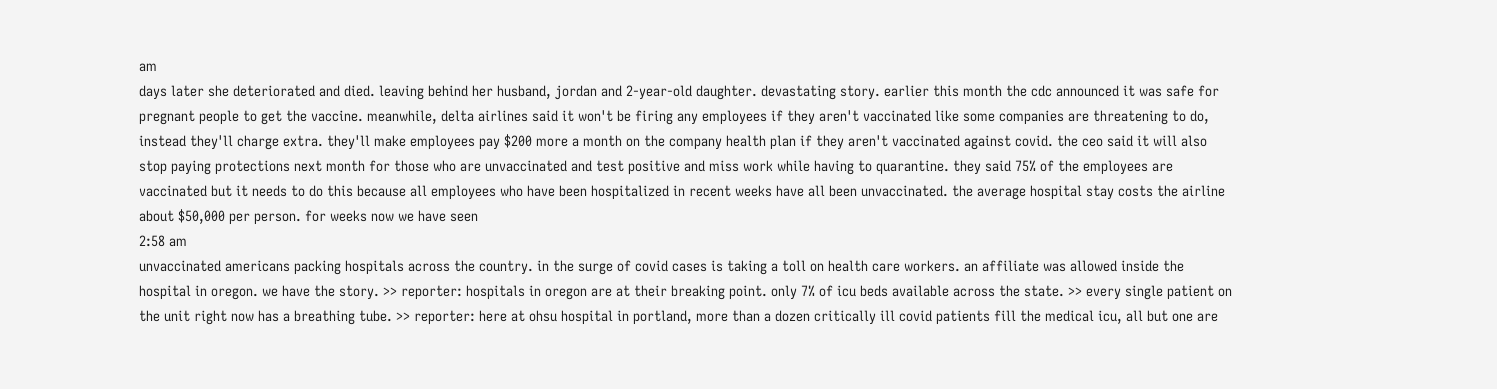am
days later she deteriorated and died. leaving behind her husband, jordan and 2-year-old daughter. devastating story. earlier this month the cdc announced it was safe for pregnant people to get the vaccine. meanwhile, delta airlines said it won't be firing any employees if they aren't vaccinated like some companies are threatening to do, instead they'll charge extra. they'll make employees pay $200 more a month on the company health plan if they aren't vaccinated against covid. the ceo said it will also stop paying protections next month for those who are unvaccinated and test positive and miss work while having to quarantine. they said 75% of the employees are vaccinated but it needs to do this because all employees who have been hospitalized in recent weeks have all been unvaccinated. the average hospital stay costs the airline about $50,000 per person. for weeks now we have seen
2:58 am
unvaccinated americans packing hospitals across the country. in the surge of covid cases is taking a toll on health care workers. an affiliate was allowed inside the hospital in oregon. we have the story. >> reporter: hospitals in oregon are at their breaking point. only 7% of icu beds available across the state. >> every single patient on the unit right now has a breathing tube. >> reporter: here at ohsu hospital in portland, more than a dozen critically ill covid patients fill the medical icu, all but one are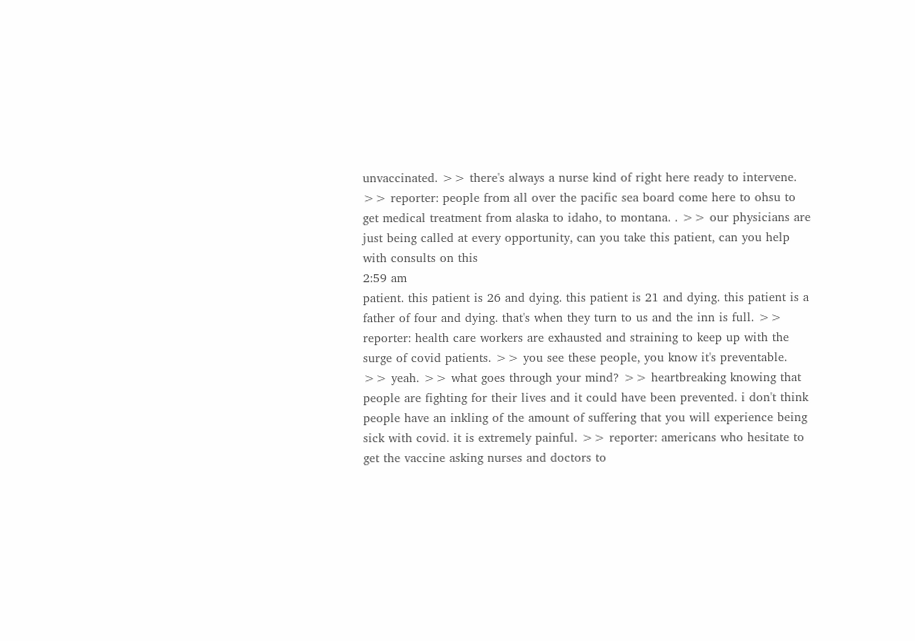unvaccinated. >> there's always a nurse kind of right here ready to intervene. >> reporter: people from all over the pacific sea board come here to ohsu to get medical treatment from alaska to idaho, to montana. . >> our physicians are just being called at every opportunity, can you take this patient, can you help with consults on this
2:59 am
patient. this patient is 26 and dying. this patient is 21 and dying. this patient is a father of four and dying. that's when they turn to us and the inn is full. >> reporter: health care workers are exhausted and straining to keep up with the surge of covid patients. >> you see these people, you know it's preventable. >> yeah. >> what goes through your mind? >> heartbreaking knowing that people are fighting for their lives and it could have been prevented. i don't think people have an inkling of the amount of suffering that you will experience being sick with covid. it is extremely painful. >> reporter: americans who hesitate to get the vaccine asking nurses and doctors to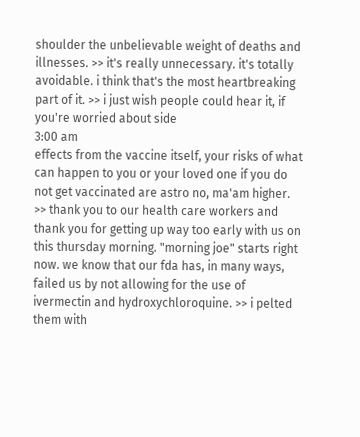shoulder the unbelievable weight of deaths and illnesses. >> it's really unnecessary. it's totally avoidable. i think that's the most heartbreaking part of it. >> i just wish people could hear it, if you're worried about side
3:00 am
effects from the vaccine itself, your risks of what can happen to you or your loved one if you do not get vaccinated are astro no, ma'am higher. >> thank you to our health care workers and thank you for getting up way too early with us on this thursday morning. "morning joe" starts right now. we know that our fda has, in many ways, failed us by not allowing for the use of ivermectin and hydroxychloroquine. >> i pelted them with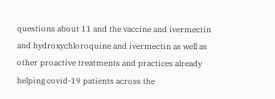questions about 11 and the vaccine and ivermectin and hydroxychloroquine and ivermectin as well as other proactive treatments and practices already helping covid-19 patients across the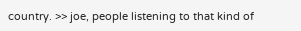country. >> joe, people listening to that kind of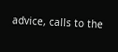advice, calls to the